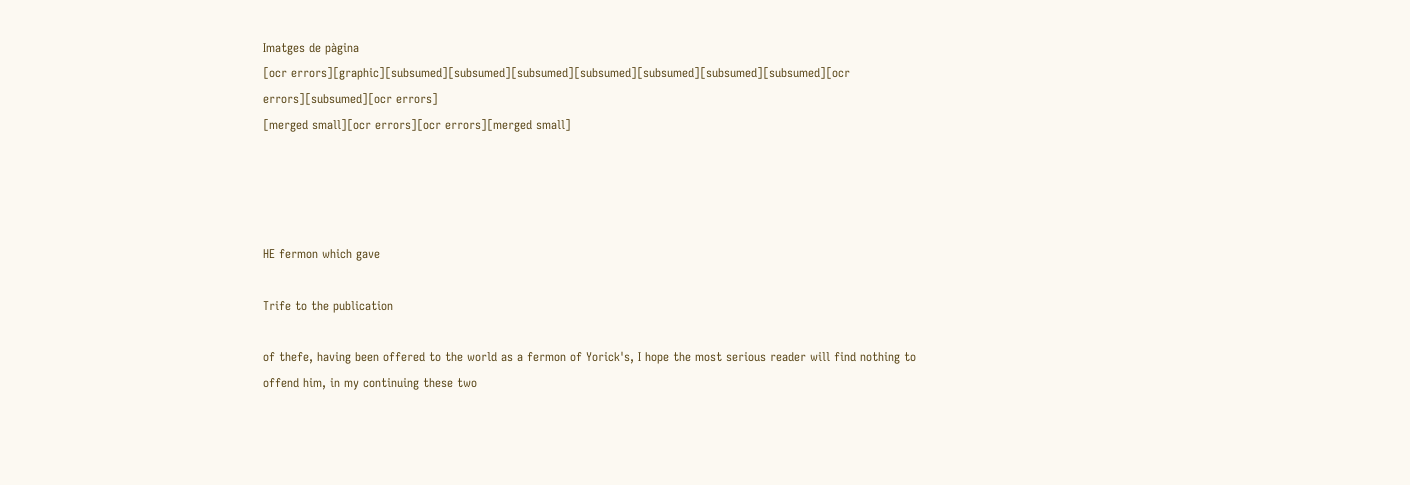Imatges de pàgina
[ocr errors][graphic][subsumed][subsumed][subsumed][subsumed][subsumed][subsumed][subsumed][ocr errors][subsumed][ocr errors]
[merged small][ocr errors][ocr errors][merged small]




HE fermon which gave

Trife to the publication

of thefe, having been offered to the world as a fermon of Yorick's, I hope the most serious reader will find nothing to offend him, in my continuing these two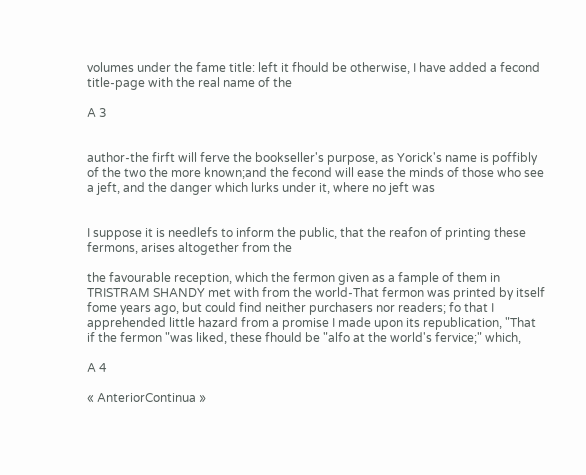volumes under the fame title: left it fhould be otherwise, I have added a fecond title-page with the real name of the

A 3


author-the firft will ferve the bookseller's purpose, as Yorick's name is poffibly of the two the more known;and the fecond will ease the minds of those who see a jeft, and the danger which lurks under it, where no jeft was


I suppose it is needlefs to inform the public, that the reafon of printing these fermons, arises altogether from the

the favourable reception, which the fermon given as a fample of them in TRISTRAM SHANDY met with from the world-That fermon was printed by itself fome years ago, but could find neither purchasers nor readers; fo that I apprehended little hazard from a promise I made upon its republication, "That if the fermon "was liked, these fhould be "alfo at the world's fervice;" which,

A 4

« AnteriorContinua »